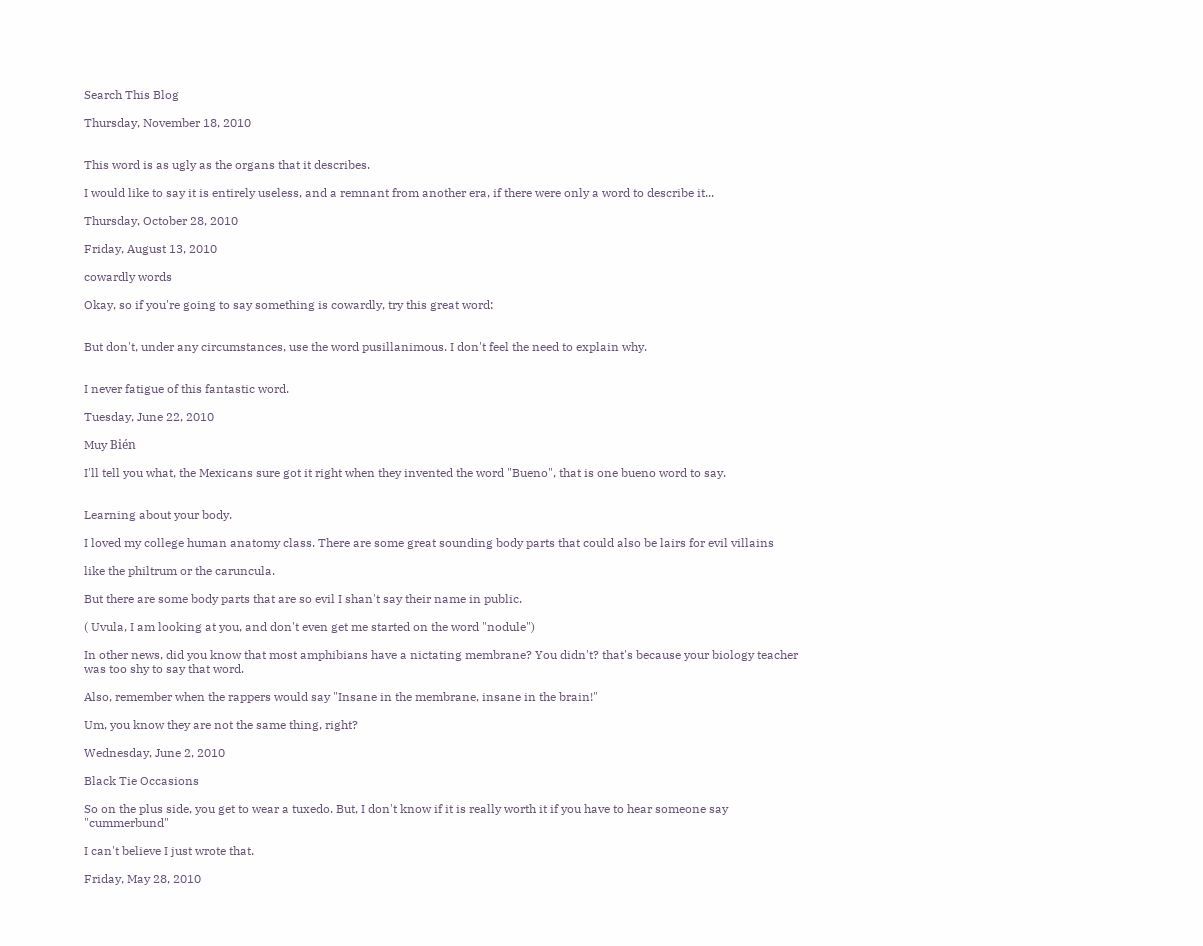Search This Blog

Thursday, November 18, 2010


This word is as ugly as the organs that it describes.

I would like to say it is entirely useless, and a remnant from another era, if there were only a word to describe it...

Thursday, October 28, 2010

Friday, August 13, 2010

cowardly words

Okay, so if you're going to say something is cowardly, try this great word:


But don't, under any circumstances, use the word pusillanimous. I don't feel the need to explain why.


I never fatigue of this fantastic word.

Tuesday, June 22, 2010

Muy Bién

I'll tell you what, the Mexicans sure got it right when they invented the word "Bueno", that is one bueno word to say.


Learning about your body.

I loved my college human anatomy class. There are some great sounding body parts that could also be lairs for evil villains

like the philtrum or the caruncula.

But there are some body parts that are so evil I shan't say their name in public.

( Uvula, I am looking at you, and don't even get me started on the word "nodule")

In other news, did you know that most amphibians have a nictating membrane? You didn't? that's because your biology teacher was too shy to say that word.

Also, remember when the rappers would say "Insane in the membrane, insane in the brain!"

Um, you know they are not the same thing, right?

Wednesday, June 2, 2010

Black Tie Occasions

So on the plus side, you get to wear a tuxedo. But, I don't know if it is really worth it if you have to hear someone say "cummerbund"

I can't believe I just wrote that.

Friday, May 28, 2010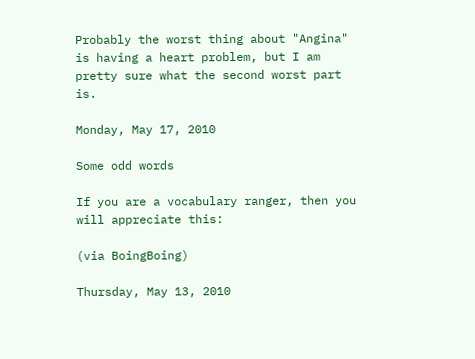Probably the worst thing about "Angina" is having a heart problem, but I am pretty sure what the second worst part is.

Monday, May 17, 2010

Some odd words

If you are a vocabulary ranger, then you will appreciate this:

(via BoingBoing)

Thursday, May 13, 2010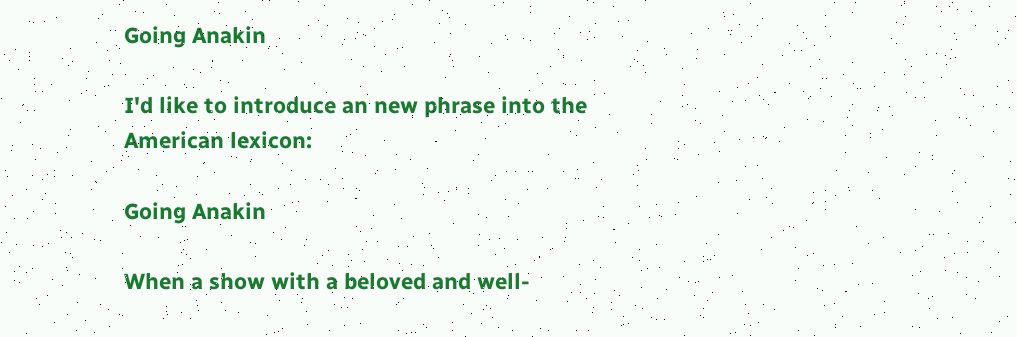Going Anakin

I'd like to introduce an new phrase into the American lexicon:

Going Anakin

When a show with a beloved and well-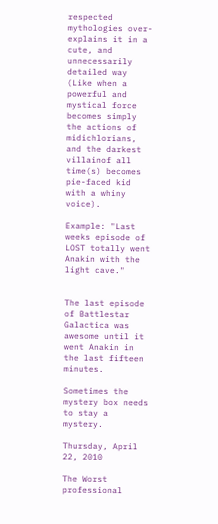respected mythologies over-explains it in a cute, and unnecessarily detailed way (Like when a powerful and mystical force becomes simply the actions of midichlorians, and the darkest villainof all time(s) becomes pie-faced kid with a whiny voice).

Example: "Last weeks episode of LOST totally went Anakin with the light cave."


The last episode of Battlestar Galactica was awesome until it went Anakin in the last fifteen minutes.

Sometimes the mystery box needs to stay a mystery.

Thursday, April 22, 2010

The Worst professional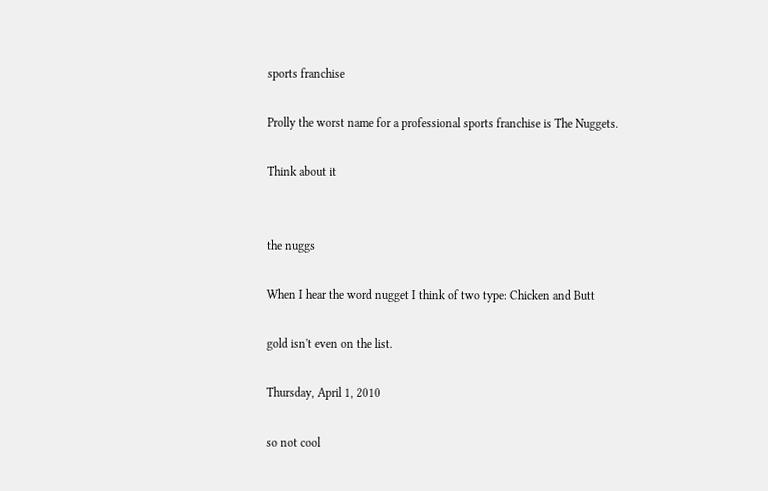sports franchise

Prolly the worst name for a professional sports franchise is The Nuggets.

Think about it


the nuggs

When I hear the word nugget I think of two type: Chicken and Butt

gold isn't even on the list.

Thursday, April 1, 2010

so not cool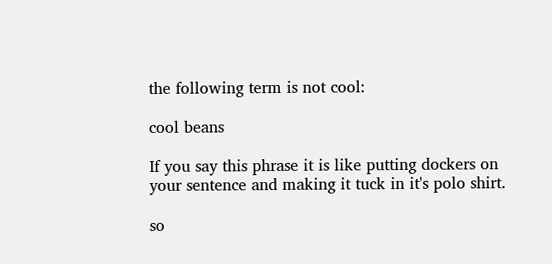the following term is not cool:

cool beans

If you say this phrase it is like putting dockers on your sentence and making it tuck in it's polo shirt.

so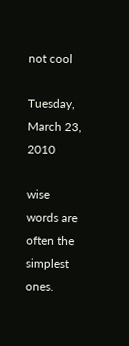not cool

Tuesday, March 23, 2010

wise words are often the simplest ones.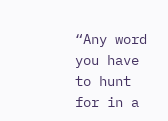“Any word you have to hunt for in a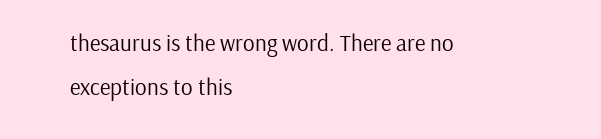thesaurus is the wrong word. There are no exceptions to this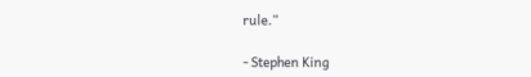rule.”

- Stephen King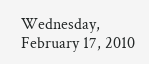Wednesday, February 17, 2010